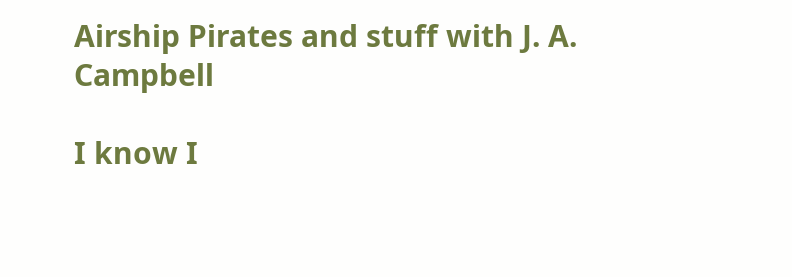Airship Pirates and stuff with J. A. Campbell

I know I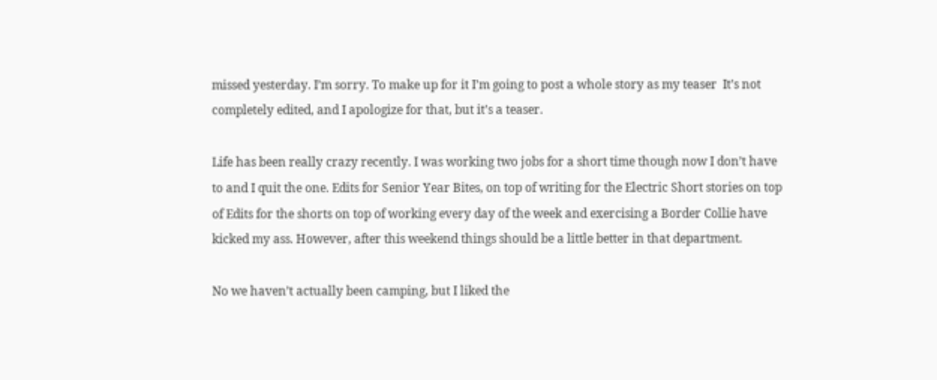missed yesterday. I’m sorry. To make up for it I’m going to post a whole story as my teaser  It’s not completely edited, and I apologize for that, but it’s a teaser.

Life has been really crazy recently. I was working two jobs for a short time though now I don’t have to and I quit the one. Edits for Senior Year Bites, on top of writing for the Electric Short stories on top of Edits for the shorts on top of working every day of the week and exercising a Border Collie have kicked my ass. However, after this weekend things should be a little better in that department.

No we haven’t actually been camping, but I liked the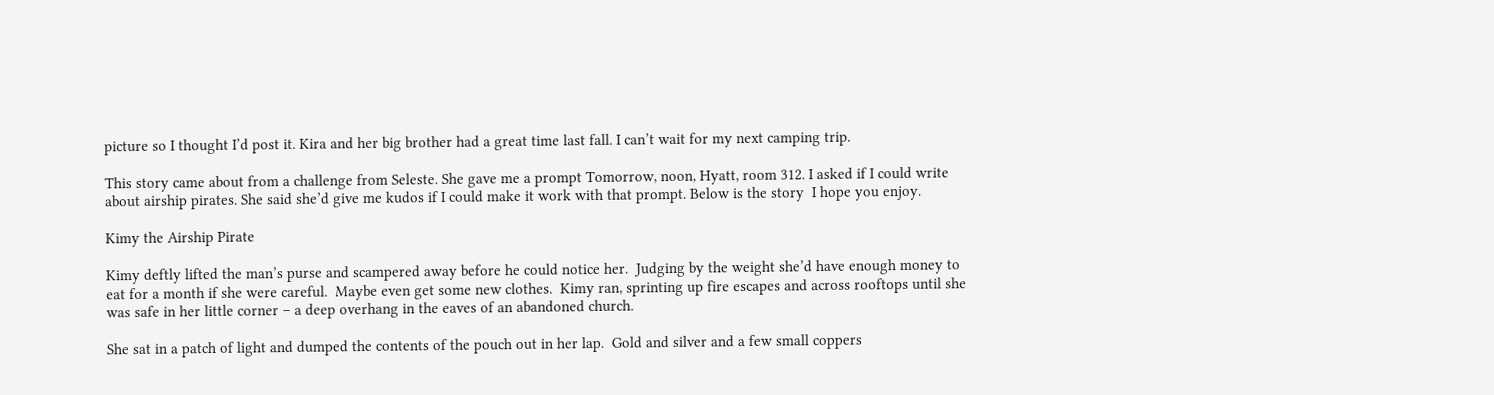picture so I thought I’d post it. Kira and her big brother had a great time last fall. I can’t wait for my next camping trip.

This story came about from a challenge from Seleste. She gave me a prompt Tomorrow, noon, Hyatt, room 312. I asked if I could write about airship pirates. She said she’d give me kudos if I could make it work with that prompt. Below is the story  I hope you enjoy.

Kimy the Airship Pirate

Kimy deftly lifted the man’s purse and scampered away before he could notice her.  Judging by the weight she’d have enough money to eat for a month if she were careful.  Maybe even get some new clothes.  Kimy ran, sprinting up fire escapes and across rooftops until she was safe in her little corner – a deep overhang in the eaves of an abandoned church.

She sat in a patch of light and dumped the contents of the pouch out in her lap.  Gold and silver and a few small coppers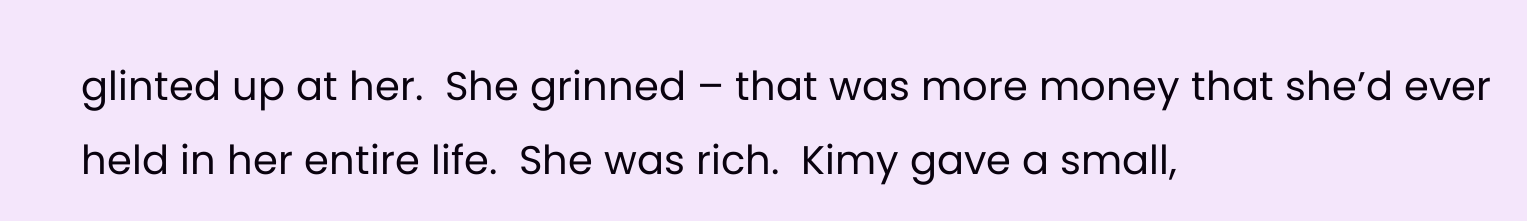glinted up at her.  She grinned – that was more money that she’d ever held in her entire life.  She was rich.  Kimy gave a small,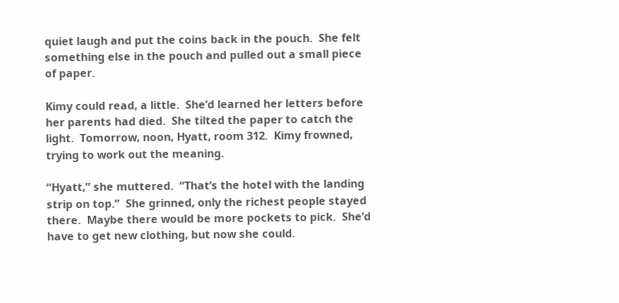quiet laugh and put the coins back in the pouch.  She felt something else in the pouch and pulled out a small piece of paper.

Kimy could read, a little.  She’d learned her letters before her parents had died.  She tilted the paper to catch the light.  Tomorrow, noon, Hyatt, room 312.  Kimy frowned, trying to work out the meaning.

“Hyatt,” she muttered.  “That’s the hotel with the landing strip on top.”  She grinned, only the richest people stayed there.  Maybe there would be more pockets to pick.  She’d have to get new clothing, but now she could.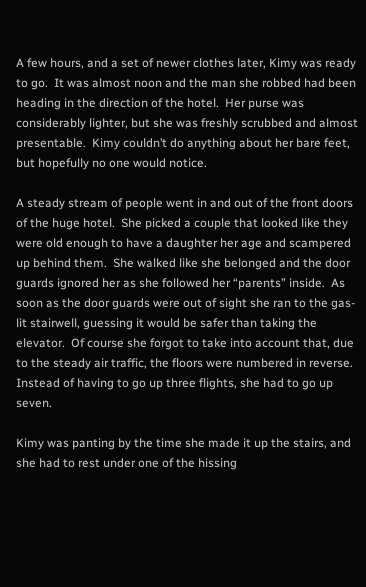A few hours, and a set of newer clothes later, Kimy was ready to go.  It was almost noon and the man she robbed had been heading in the direction of the hotel.  Her purse was considerably lighter, but she was freshly scrubbed and almost presentable.  Kimy couldn’t do anything about her bare feet, but hopefully no one would notice.

A steady stream of people went in and out of the front doors of the huge hotel.  She picked a couple that looked like they were old enough to have a daughter her age and scampered up behind them.  She walked like she belonged and the door guards ignored her as she followed her “parents” inside.  As soon as the door guards were out of sight she ran to the gas-lit stairwell, guessing it would be safer than taking the elevator.  Of course she forgot to take into account that, due to the steady air traffic, the floors were numbered in reverse.  Instead of having to go up three flights, she had to go up seven.

Kimy was panting by the time she made it up the stairs, and she had to rest under one of the hissing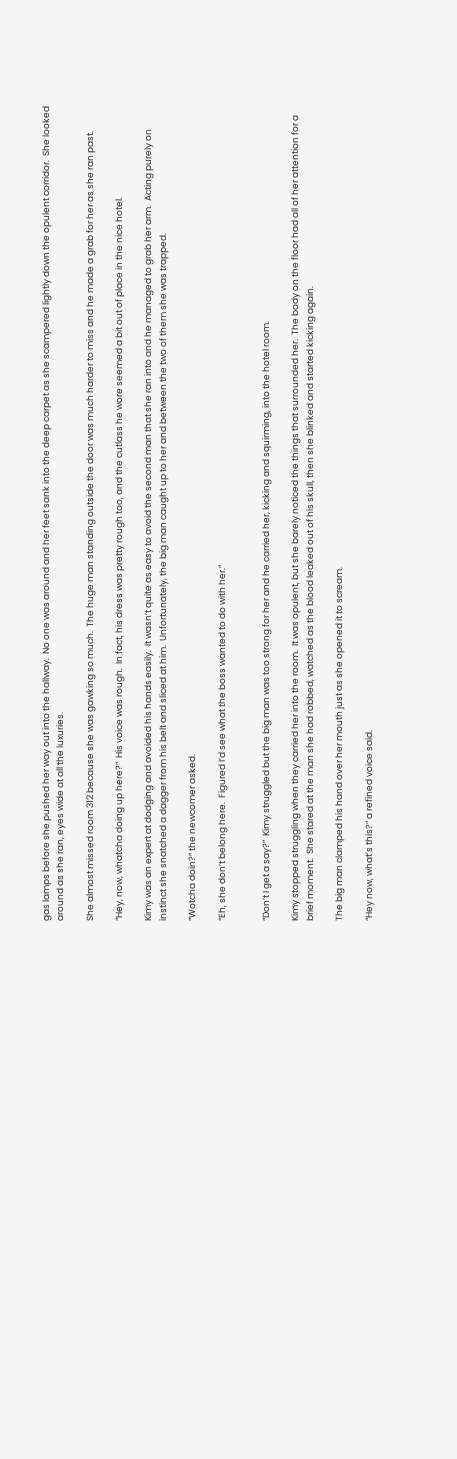gas lamps before she pushed her way out into the hallway.  No one was around and her feet sank into the deep carpet as she scampered lightly down the opulent corridor.  She looked around as she ran, eyes wide at all the luxuries.

She almost missed room 312 because she was gawking so much.  The huge man standing outside the door was much harder to miss and he made a grab for her as she ran past.

“Hey, now, whatcha doing up here?”  His voice was rough.  In fact, his dress was pretty rough too, and the cutlass he wore seemed a bit out of place in the nice hotel.

Kimy was an expert at dodging and avoided his hands easily.  It wasn’t quite as easy to avoid the second man that she ran into and he managed to grab her arm.  Acting purely on instinct she snatched a dagger from his belt and sliced at him.  Unfortunately, the big man caught up to her and between the two of them she was trapped.

“Wotcha doin?” the newcomer asked.

“Eh, she don’t belong here.  Figured I’d see what the boss wanted to do with her.”


“Don’t I get a say?”  Kimy struggled but the big man was too strong for her and he carried her, kicking and squirming, into the hotel room.

Kimy stopped struggling when they carried her into the room.  It was opulent, but she barely noticed the things that surrounded her.  The body on the floor had all of her attention for a brief moment.  She stared at the man she had robbed, watched as the blood leaked out of his skull, then she blinked and started kicking again.

The big man clamped his hand over her mouth just as she opened it to scream.

“Hey now, what’s this?” a refined voice said.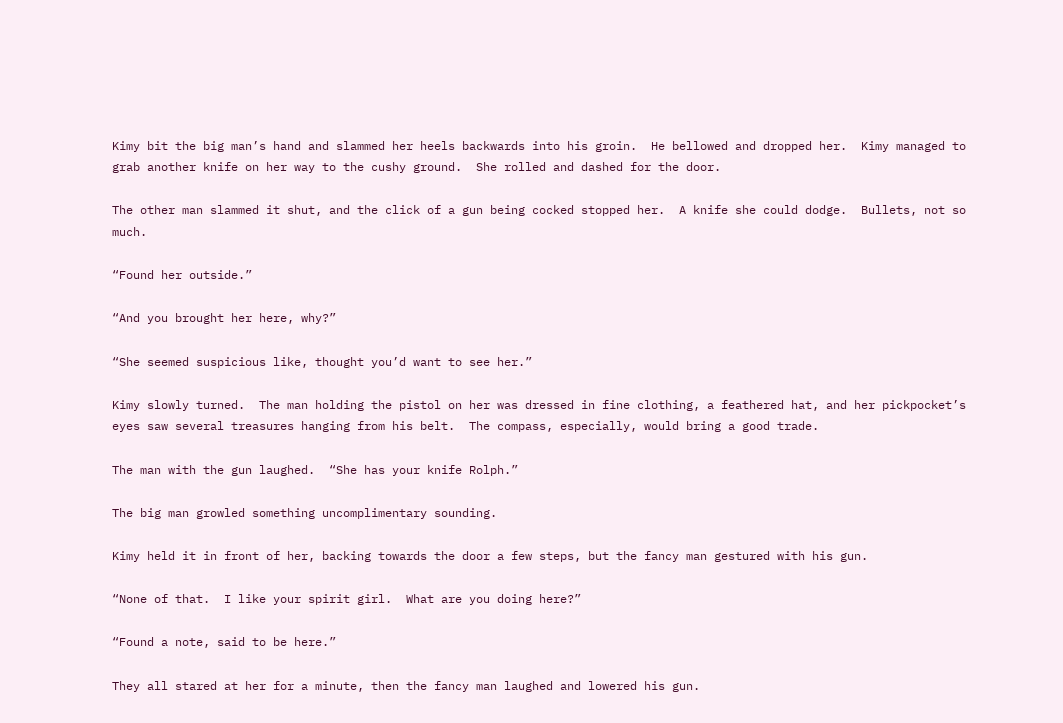Kimy bit the big man’s hand and slammed her heels backwards into his groin.  He bellowed and dropped her.  Kimy managed to grab another knife on her way to the cushy ground.  She rolled and dashed for the door.

The other man slammed it shut, and the click of a gun being cocked stopped her.  A knife she could dodge.  Bullets, not so much.

“Found her outside.”

“And you brought her here, why?”

“She seemed suspicious like, thought you’d want to see her.”

Kimy slowly turned.  The man holding the pistol on her was dressed in fine clothing, a feathered hat, and her pickpocket’s eyes saw several treasures hanging from his belt.  The compass, especially, would bring a good trade.

The man with the gun laughed.  “She has your knife Rolph.”

The big man growled something uncomplimentary sounding.

Kimy held it in front of her, backing towards the door a few steps, but the fancy man gestured with his gun.

“None of that.  I like your spirit girl.  What are you doing here?”

“Found a note, said to be here.”

They all stared at her for a minute, then the fancy man laughed and lowered his gun.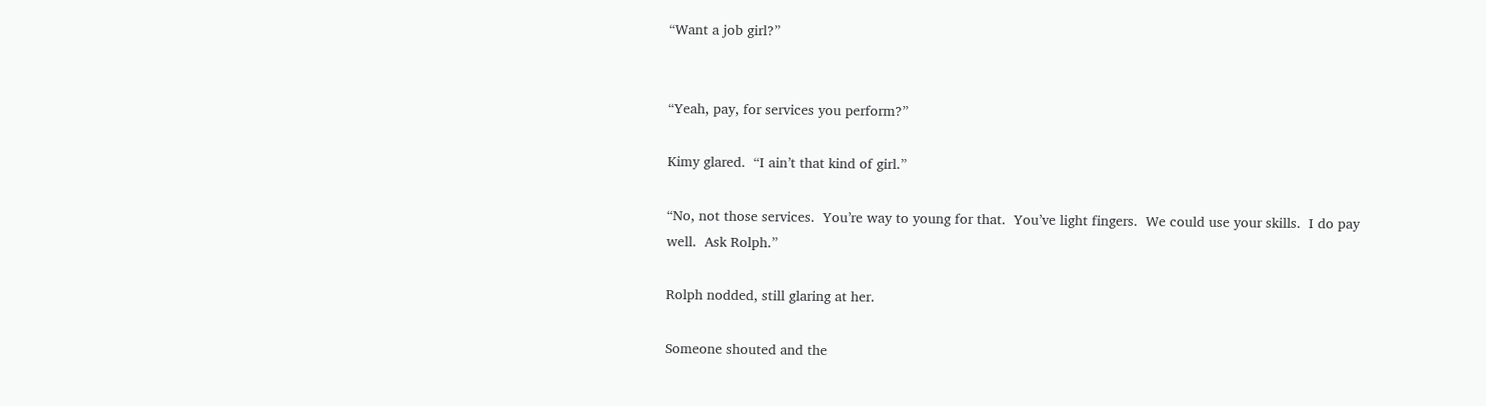“Want a job girl?”


“Yeah, pay, for services you perform?”

Kimy glared.  “I ain’t that kind of girl.”

“No, not those services.  You’re way to young for that.  You’ve light fingers.  We could use your skills.  I do pay well.  Ask Rolph.”

Rolph nodded, still glaring at her.

Someone shouted and the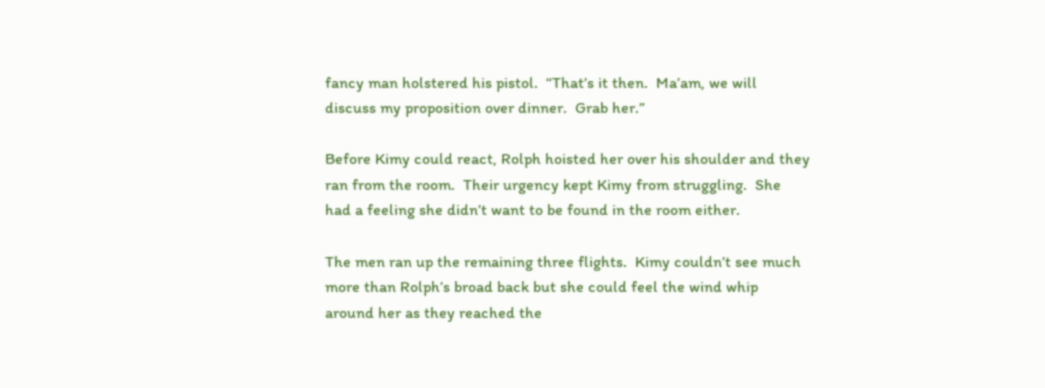fancy man holstered his pistol.  “That’s it then.  Ma’am, we will discuss my proposition over dinner.  Grab her.”

Before Kimy could react, Rolph hoisted her over his shoulder and they ran from the room.  Their urgency kept Kimy from struggling.  She had a feeling she didn’t want to be found in the room either.

The men ran up the remaining three flights.  Kimy couldn’t see much more than Rolph’s broad back but she could feel the wind whip around her as they reached the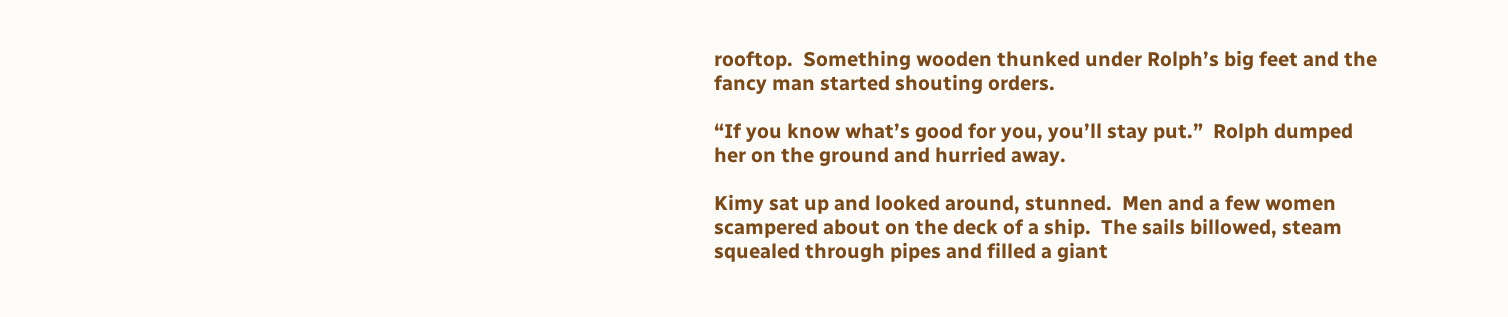rooftop.  Something wooden thunked under Rolph’s big feet and the fancy man started shouting orders.

“If you know what’s good for you, you’ll stay put.”  Rolph dumped her on the ground and hurried away.

Kimy sat up and looked around, stunned.  Men and a few women scampered about on the deck of a ship.  The sails billowed, steam squealed through pipes and filled a giant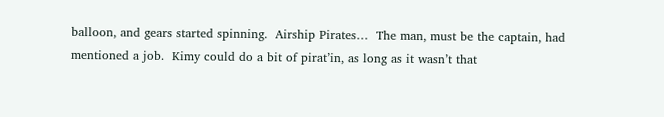balloon, and gears started spinning.  Airship Pirates…  The man, must be the captain, had mentioned a job.  Kimy could do a bit of pirat’in, as long as it wasn’t that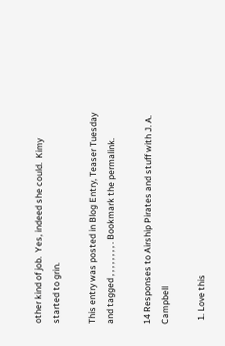other kind of job.  Yes, indeed she could.  Kimy started to grin.

This entry was posted in Blog Entry, Teaser Tuesday and tagged , , , , , , , , . Bookmark the permalink.

14 Responses to Airship Pirates and stuff with J. A. Campbell

  1. Love this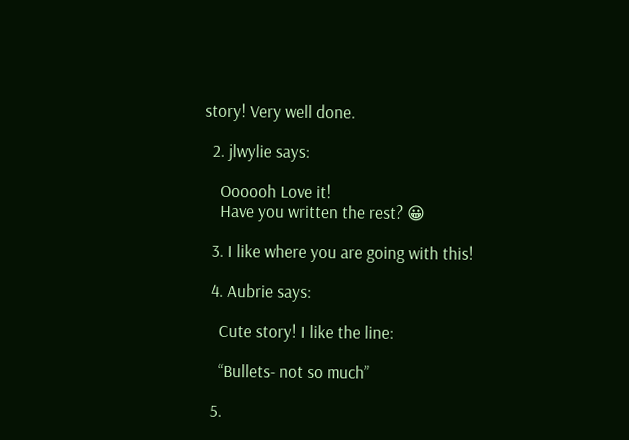story! Very well done.

  2. jlwylie says:

    Oooooh Love it!
    Have you written the rest? 😀

  3. I like where you are going with this!

  4. Aubrie says:

    Cute story! I like the line:

    “Bullets- not so much”

  5.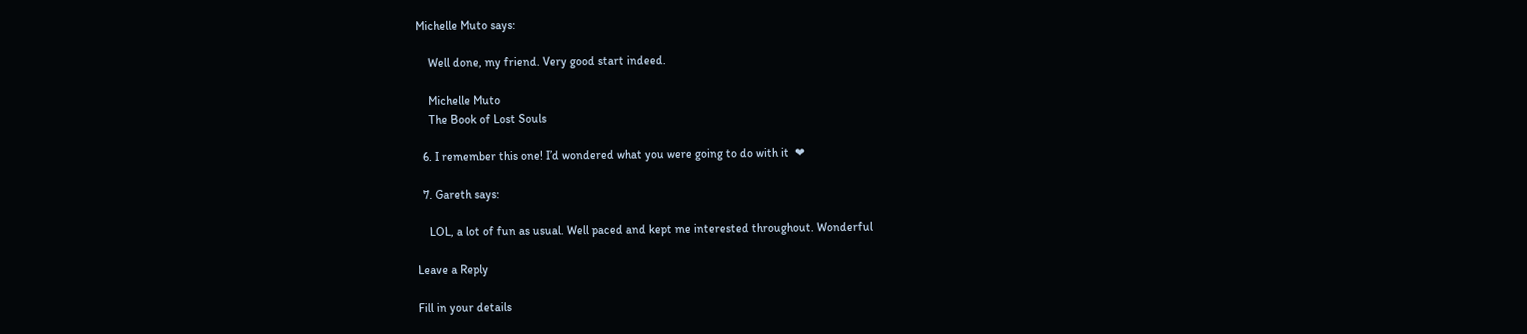Michelle Muto says:

    Well done, my friend. Very good start indeed.

    Michelle Muto
    The Book of Lost Souls

  6. I remember this one! I’d wondered what you were going to do with it  ❤

  7. Gareth says:

    LOL, a lot of fun as usual. Well paced and kept me interested throughout. Wonderful

Leave a Reply

Fill in your details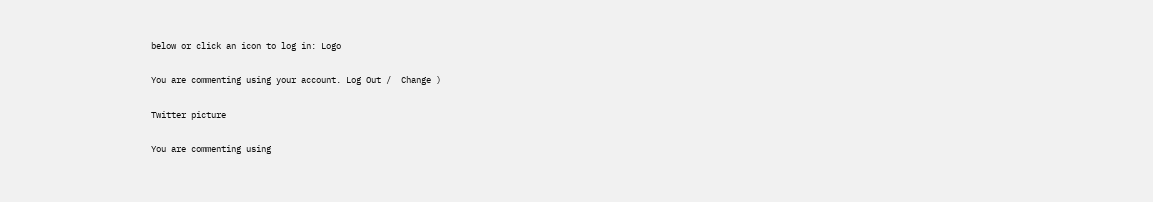below or click an icon to log in: Logo

You are commenting using your account. Log Out /  Change )

Twitter picture

You are commenting using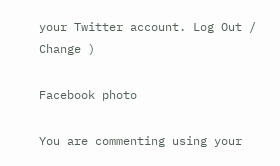your Twitter account. Log Out /  Change )

Facebook photo

You are commenting using your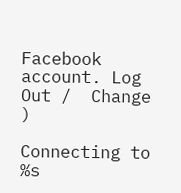Facebook account. Log Out /  Change )

Connecting to %s